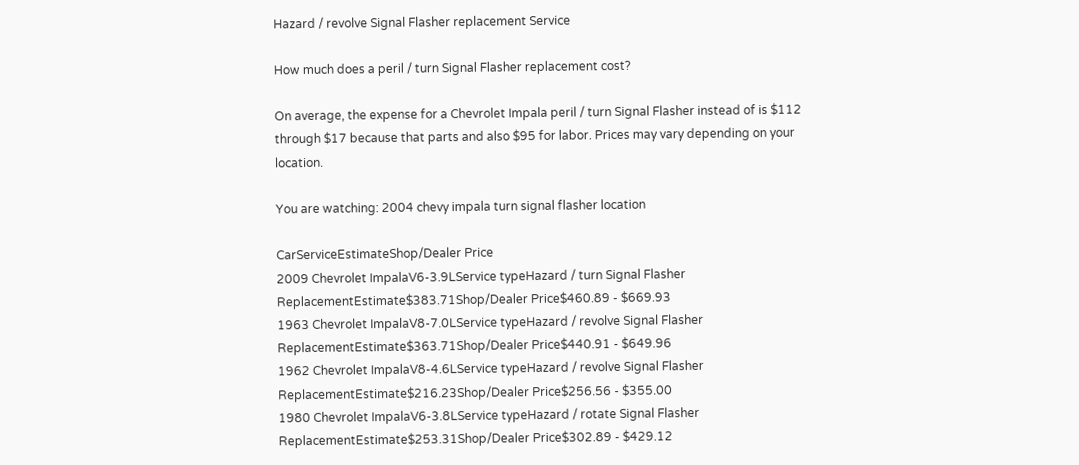Hazard / revolve Signal Flasher replacement Service

How much does a peril / turn Signal Flasher replacement cost?

On average, the expense for a Chevrolet Impala peril / turn Signal Flasher instead of is $112 through $17 because that parts and also $95 for labor. Prices may vary depending on your location.

You are watching: 2004 chevy impala turn signal flasher location

CarServiceEstimateShop/Dealer Price
2009 Chevrolet ImpalaV6-3.9LService typeHazard / turn Signal Flasher ReplacementEstimate$383.71Shop/Dealer Price$460.89 - $669.93
1963 Chevrolet ImpalaV8-7.0LService typeHazard / revolve Signal Flasher ReplacementEstimate$363.71Shop/Dealer Price$440.91 - $649.96
1962 Chevrolet ImpalaV8-4.6LService typeHazard / revolve Signal Flasher ReplacementEstimate$216.23Shop/Dealer Price$256.56 - $355.00
1980 Chevrolet ImpalaV6-3.8LService typeHazard / rotate Signal Flasher ReplacementEstimate$253.31Shop/Dealer Price$302.89 - $429.12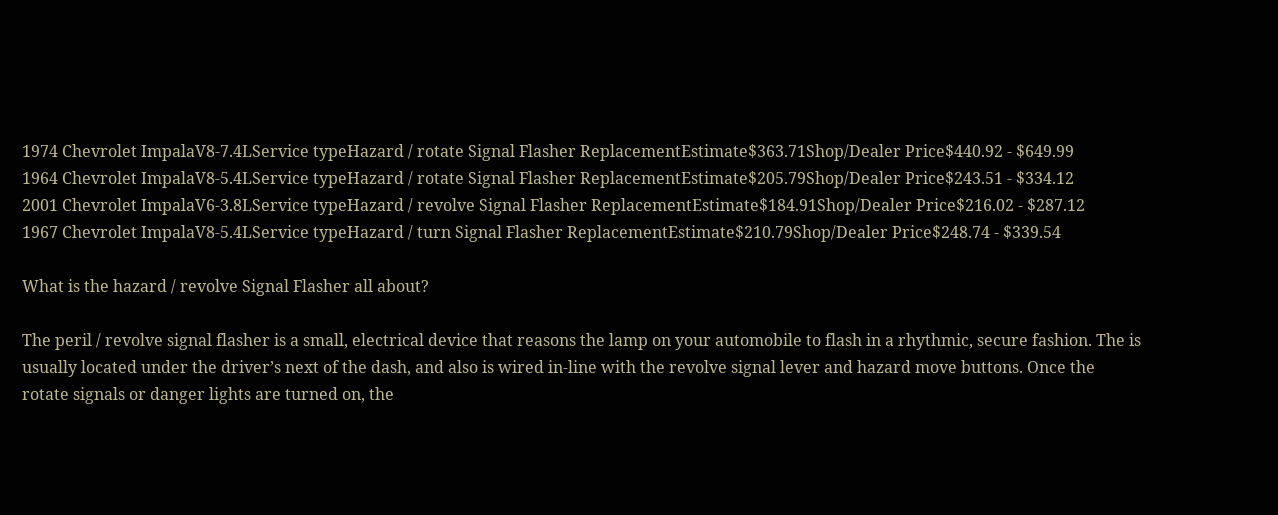1974 Chevrolet ImpalaV8-7.4LService typeHazard / rotate Signal Flasher ReplacementEstimate$363.71Shop/Dealer Price$440.92 - $649.99
1964 Chevrolet ImpalaV8-5.4LService typeHazard / rotate Signal Flasher ReplacementEstimate$205.79Shop/Dealer Price$243.51 - $334.12
2001 Chevrolet ImpalaV6-3.8LService typeHazard / revolve Signal Flasher ReplacementEstimate$184.91Shop/Dealer Price$216.02 - $287.12
1967 Chevrolet ImpalaV8-5.4LService typeHazard / turn Signal Flasher ReplacementEstimate$210.79Shop/Dealer Price$248.74 - $339.54

What is the hazard / revolve Signal Flasher all about?

The peril / revolve signal flasher is a small, electrical device that reasons the lamp on your automobile to flash in a rhythmic, secure fashion. The is usually located under the driver’s next of the dash, and also is wired in-line with the revolve signal lever and hazard move buttons. Once the rotate signals or danger lights are turned on, the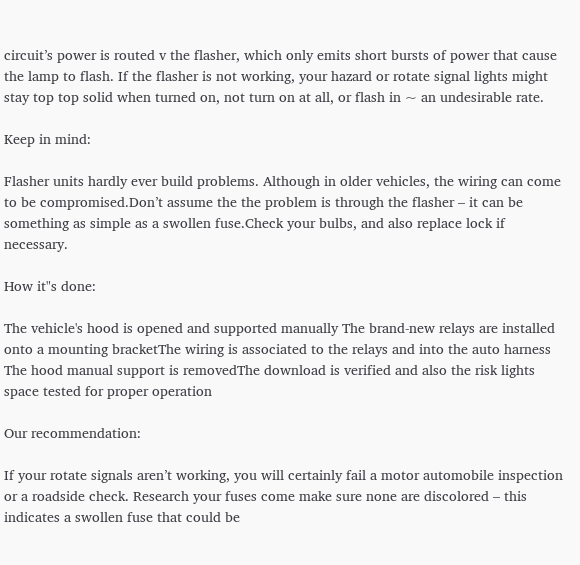circuit’s power is routed v the flasher, which only emits short bursts of power that cause the lamp to flash. If the flasher is not working, your hazard or rotate signal lights might stay top top solid when turned on, not turn on at all, or flash in ~ an undesirable rate.

Keep in mind:

Flasher units hardly ever build problems. Although in older vehicles, the wiring can come to be compromised.Don’t assume the the problem is through the flasher – it can be something as simple as a swollen fuse.Check your bulbs, and also replace lock if necessary.

How it"s done:

The vehicle's hood is opened and supported manually The brand-new relays are installed onto a mounting bracketThe wiring is associated to the relays and into the auto harness The hood manual support is removedThe download is verified and also the risk lights space tested for proper operation

Our recommendation:

If your rotate signals aren’t working, you will certainly fail a motor automobile inspection or a roadside check. Research your fuses come make sure none are discolored – this indicates a swollen fuse that could be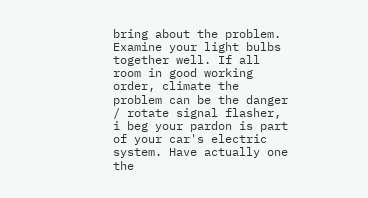bring about the problem. Examine your light bulbs together well. If all room in good working order, climate the problem can be the danger / rotate signal flasher, i beg your pardon is part of your car's electric system. Have actually one the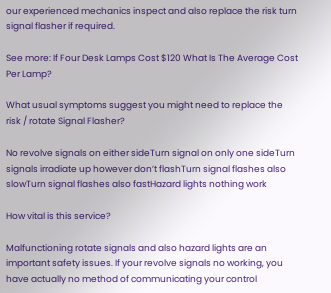our experienced mechanics inspect and also replace the risk turn signal flasher if required.

See more: If Four Desk Lamps Cost $120 What Is The Average Cost Per Lamp?

What usual symptoms suggest you might need to replace the risk / rotate Signal Flasher?

No revolve signals on either sideTurn signal on only one sideTurn signals irradiate up however don’t flashTurn signal flashes also slowTurn signal flashes also fastHazard lights nothing work

How vital is this service?

Malfunctioning rotate signals and also hazard lights are an important safety issues. If your revolve signals no working, you have actually no method of communicating your control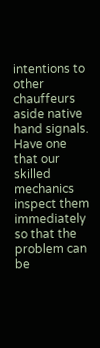intentions to other chauffeurs aside native hand signals. Have one that our skilled mechanics inspect them immediately so that the problem can be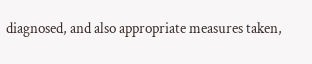diagnosed, and also appropriate measures taken,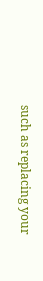such as replacing your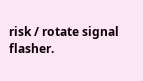risk / rotate signal flasher.